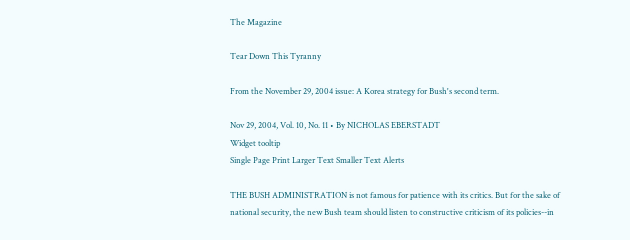The Magazine

Tear Down This Tyranny

From the November 29, 2004 issue: A Korea strategy for Bush's second term.

Nov 29, 2004, Vol. 10, No. 11 • By NICHOLAS EBERSTADT
Widget tooltip
Single Page Print Larger Text Smaller Text Alerts

THE BUSH ADMINISTRATION is not famous for patience with its critics. But for the sake of national security, the new Bush team should listen to constructive criticism of its policies--in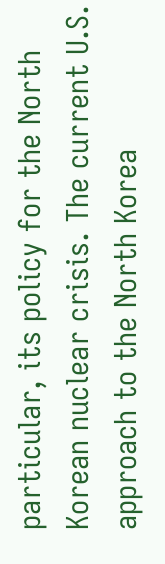particular, its policy for the North Korean nuclear crisis. The current U.S. approach to the North Korea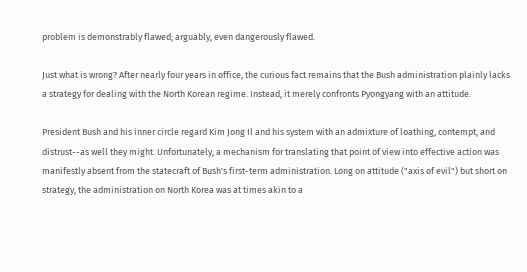problem is demonstrably flawed; arguably, even dangerously flawed.

Just what is wrong? After nearly four years in office, the curious fact remains that the Bush administration plainly lacks a strategy for dealing with the North Korean regime. Instead, it merely confronts Pyongyang with an attitude.

President Bush and his inner circle regard Kim Jong Il and his system with an admixture of loathing, contempt, and distrust--as well they might. Unfortunately, a mechanism for translating that point of view into effective action was manifestly absent from the statecraft of Bush's first-term administration. Long on attitude ("axis of evil") but short on strategy, the administration on North Korea was at times akin to a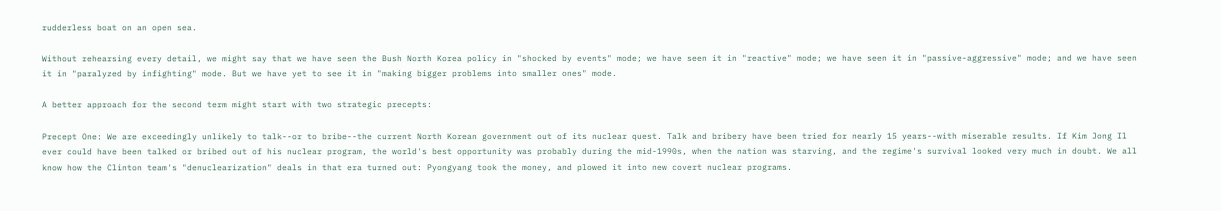rudderless boat on an open sea.

Without rehearsing every detail, we might say that we have seen the Bush North Korea policy in "shocked by events" mode; we have seen it in "reactive" mode; we have seen it in "passive-aggressive" mode; and we have seen it in "paralyzed by infighting" mode. But we have yet to see it in "making bigger problems into smaller ones" mode.

A better approach for the second term might start with two strategic precepts:

Precept One: We are exceedingly unlikely to talk--or to bribe--the current North Korean government out of its nuclear quest. Talk and bribery have been tried for nearly 15 years--with miserable results. If Kim Jong Il ever could have been talked or bribed out of his nuclear program, the world's best opportunity was probably during the mid-1990s, when the nation was starving, and the regime's survival looked very much in doubt. We all know how the Clinton team's "denuclearization" deals in that era turned out: Pyongyang took the money, and plowed it into new covert nuclear programs.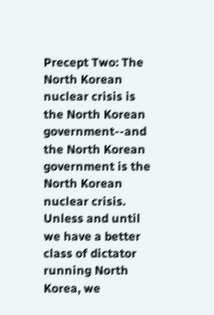Precept Two: The North Korean nuclear crisis is the North Korean government--and the North Korean government is the North Korean nuclear crisis. Unless and until we have a better class of dictator running North Korea, we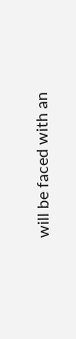will be faced with an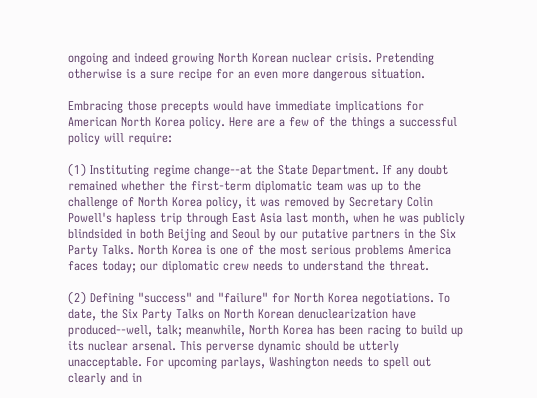ongoing and indeed growing North Korean nuclear crisis. Pretending otherwise is a sure recipe for an even more dangerous situation.

Embracing those precepts would have immediate implications for American North Korea policy. Here are a few of the things a successful policy will require:

(1) Instituting regime change--at the State Department. If any doubt remained whether the first-term diplomatic team was up to the challenge of North Korea policy, it was removed by Secretary Colin Powell's hapless trip through East Asia last month, when he was publicly blindsided in both Beijing and Seoul by our putative partners in the Six Party Talks. North Korea is one of the most serious problems America faces today; our diplomatic crew needs to understand the threat.

(2) Defining "success" and "failure" for North Korea negotiations. To date, the Six Party Talks on North Korean denuclearization have produced--well, talk; meanwhile, North Korea has been racing to build up its nuclear arsenal. This perverse dynamic should be utterly unacceptable. For upcoming parlays, Washington needs to spell out clearly and in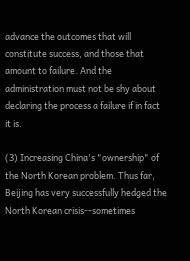advance the outcomes that will constitute success, and those that amount to failure. And the administration must not be shy about declaring the process a failure if in fact it is.

(3) Increasing China's "ownership" of the North Korean problem. Thus far, Beijing has very successfully hedged the North Korean crisis--sometimes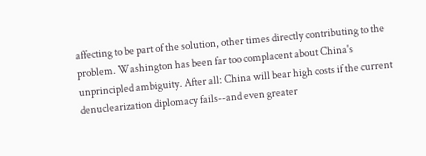affecting to be part of the solution, other times directly contributing to the problem. Washington has been far too complacent about China's unprincipled ambiguity. After all: China will bear high costs if the current denuclearization diplomacy fails--and even greater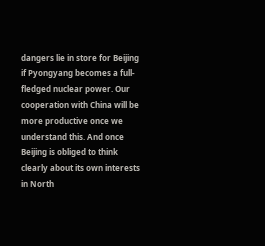dangers lie in store for Beijing if Pyongyang becomes a full-fledged nuclear power. Our cooperation with China will be more productive once we understand this. And once Beijing is obliged to think clearly about its own interests in North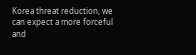Korea threat reduction, we can expect a more forceful and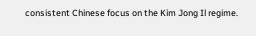consistent Chinese focus on the Kim Jong Il regime.